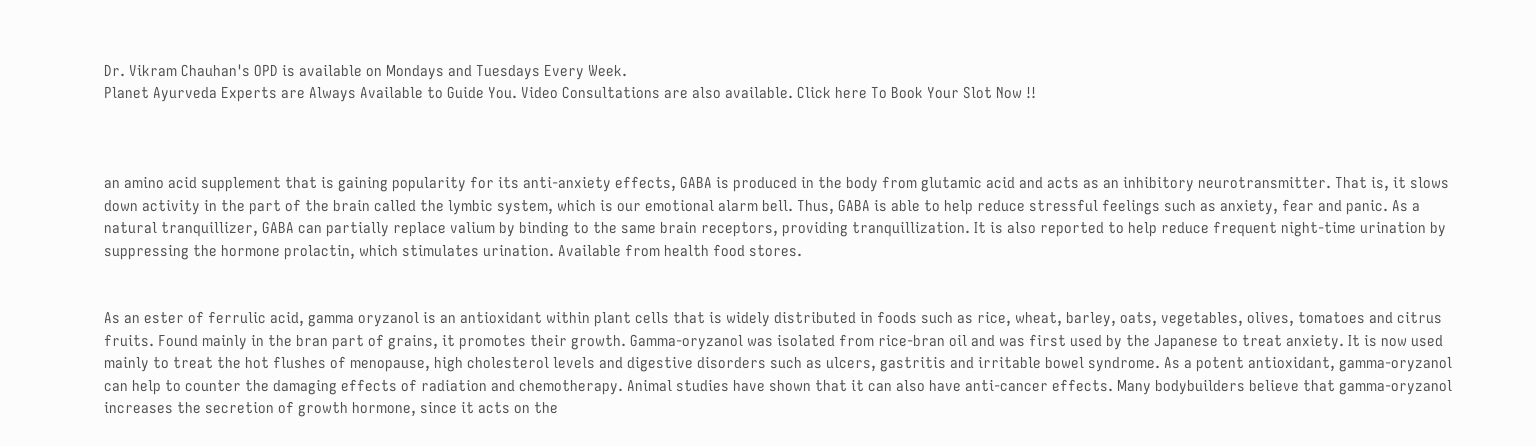Dr. Vikram Chauhan's OPD is available on Mondays and Tuesdays Every Week.
Planet Ayurveda Experts are Always Available to Guide You. Video Consultations are also available. Click here To Book Your Slot Now !!



an amino acid supplement that is gaining popularity for its anti-anxiety effects, GABA is produced in the body from glutamic acid and acts as an inhibitory neurotransmitter. That is, it slows down activity in the part of the brain called the lymbic system, which is our emotional alarm bell. Thus, GABA is able to help reduce stressful feelings such as anxiety, fear and panic. As a natural tranquillizer, GABA can partially replace valium by binding to the same brain receptors, providing tranquillization. It is also reported to help reduce frequent night-time urination by suppressing the hormone prolactin, which stimulates urination. Available from health food stores.


As an ester of ferrulic acid, gamma oryzanol is an antioxidant within plant cells that is widely distributed in foods such as rice, wheat, barley, oats, vegetables, olives, tomatoes and citrus fruits. Found mainly in the bran part of grains, it promotes their growth. Gamma-oryzanol was isolated from rice-bran oil and was first used by the Japanese to treat anxiety. It is now used mainly to treat the hot flushes of menopause, high cholesterol levels and digestive disorders such as ulcers, gastritis and irritable bowel syndrome. As a potent antioxidant, gamma-oryzanol can help to counter the damaging effects of radiation and chemotherapy. Animal studies have shown that it can also have anti-cancer effects. Many bodybuilders believe that gamma-oryzanol increases the secretion of growth hormone, since it acts on the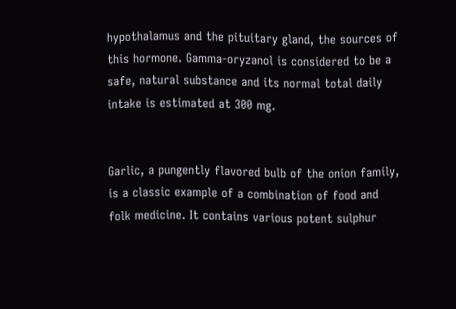hypothalamus and the pituitary gland, the sources of this hormone. Gamma-oryzanol is considered to be a safe, natural substance and its normal total daily intake is estimated at 300 mg.


Garlic, a pungently flavored bulb of the onion family, is a classic example of a combination of food and folk medicine. It contains various potent sulphur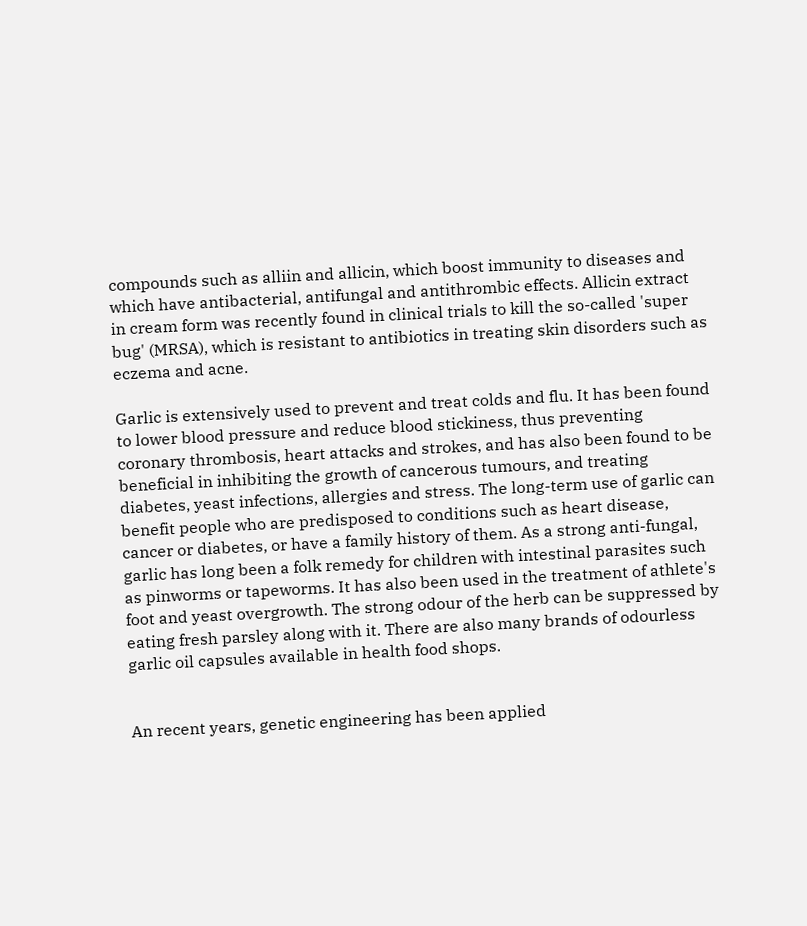compounds such as alliin and allicin, which boost immunity to diseases and which have antibacterial, antifungal and antithrombic effects. Allicin extract in cream form was recently found in clinical trials to kill the so-called 'super bug' (MRSA), which is resistant to antibiotics in treating skin disorders such as eczema and acne.

Garlic is extensively used to prevent and treat colds and flu. It has been found to lower blood pressure and reduce blood stickiness, thus preventing coronary thrombosis, heart attacks and strokes, and has also been found to be beneficial in inhibiting the growth of cancerous tumours, and treating diabetes, yeast infections, allergies and stress. The long-term use of garlic can benefit people who are predisposed to conditions such as heart disease, cancer or diabetes, or have a family history of them. As a strong anti-fungal, garlic has long been a folk remedy for children with intestinal parasites such as pinworms or tapeworms. It has also been used in the treatment of athlete's foot and yeast overgrowth. The strong odour of the herb can be suppressed by eating fresh parsley along with it. There are also many brands of odourless garlic oil capsules available in health food shops.


An recent years, genetic engineering has been applied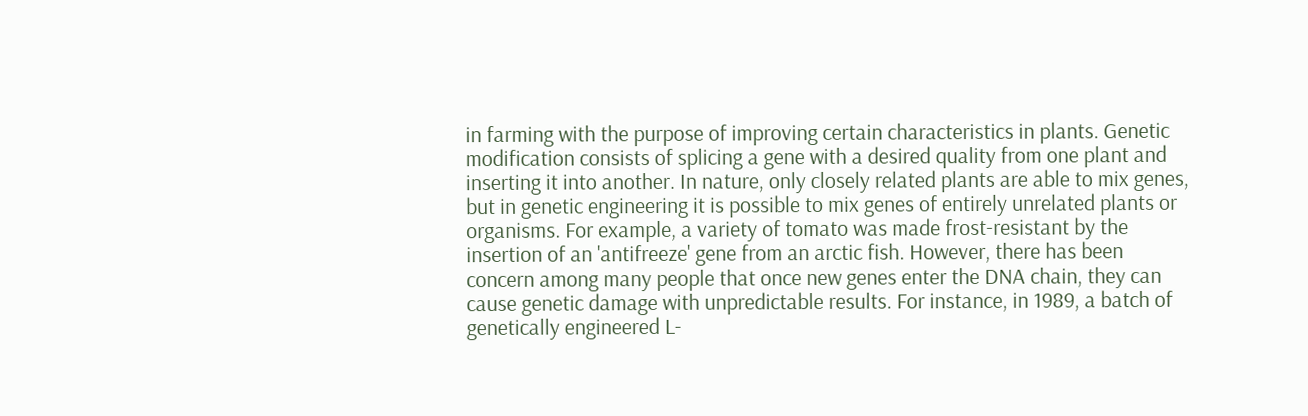in farming with the purpose of improving certain characteristics in plants. Genetic modification consists of splicing a gene with a desired quality from one plant and inserting it into another. In nature, only closely related plants are able to mix genes, but in genetic engineering it is possible to mix genes of entirely unrelated plants or organisms. For example, a variety of tomato was made frost-resistant by the insertion of an 'antifreeze' gene from an arctic fish. However, there has been concern among many people that once new genes enter the DNA chain, they can cause genetic damage with unpredictable results. For instance, in 1989, a batch of genetically engineered L-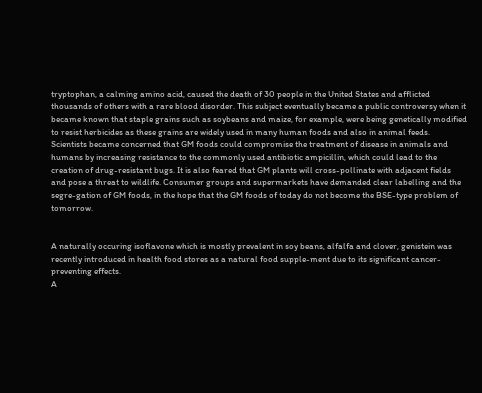tryptophan, a calming amino acid, caused the death of 30 people in the United States and afflicted thousands of others with a rare blood disorder. This subject eventually became a public controversy when it became known that staple grains such as soybeans and maize, for example, were being genetically modified to resist herbicides as these grains are widely used in many human foods and also in animal feeds. Scientists became concerned that GM foods could compromise the treatment of disease in animals and humans by increasing resistance to the commonly used antibiotic ampicillin, which could lead to the creation of drug-resistant bugs. It is also feared that GM plants will cross-pollinate with adjacent fields and pose a threat to wildlife. Consumer groups and supermarkets have demanded clear labelling and the segre-gation of GM foods, in the hope that the GM foods of today do not become the BSE-type problem of tomorrow.


A naturally occuring isoflavone which is mostly prevalent in soy beans, alfalfa and clover, genistein was recently introduced in health food stores as a natural food supple-ment due to its significant cancer-preventing effects.
A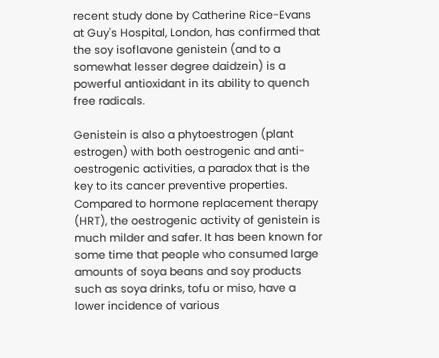recent study done by Catherine Rice-Evans at Guy's Hospital, London, has confirmed that the soy isoflavone genistein (and to a somewhat lesser degree daidzein) is a powerful antioxidant in its ability to quench free radicals.

Genistein is also a phytoestrogen (plant estrogen) with both oestrogenic and anti-oestrogenic activities, a paradox that is the key to its cancer preventive properties. Compared to hormone replacement therapy (HRT), the oestrogenic activity of genistein is much milder and safer. It has been known for some time that people who consumed large amounts of soya beans and soy products such as soya drinks, tofu or miso, have a lower incidence of various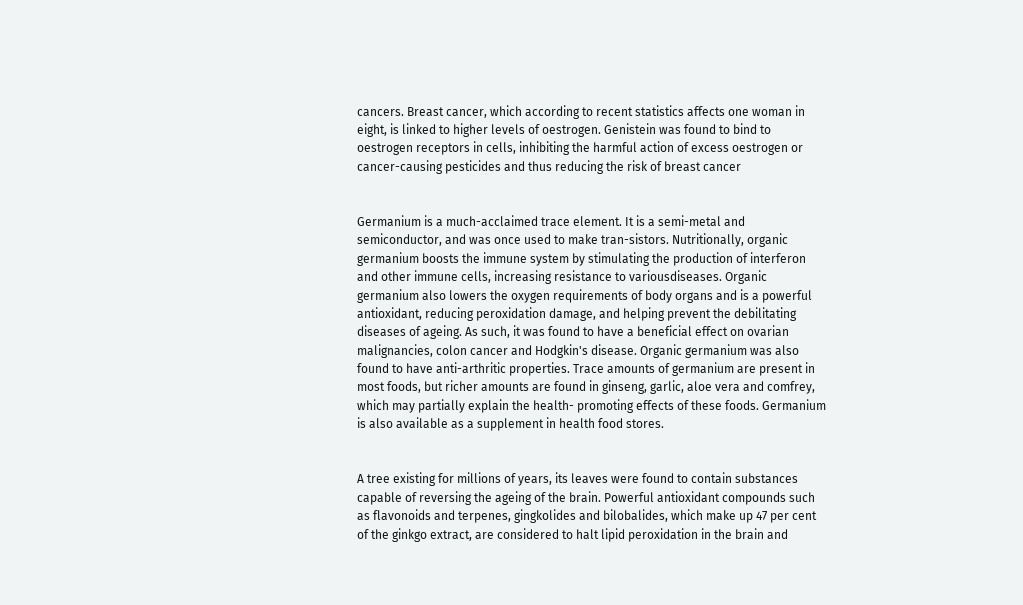cancers. Breast cancer, which according to recent statistics affects one woman in eight, is linked to higher levels of oestrogen. Genistein was found to bind to oestrogen receptors in cells, inhibiting the harmful action of excess oestrogen or cancer-causing pesticides and thus reducing the risk of breast cancer


Germanium is a much-acclaimed trace element. It is a semi-metal and semiconductor, and was once used to make tran-sistors. Nutritionally, organic germanium boosts the immune system by stimulating the production of interferon and other immune cells, increasing resistance to variousdiseases. Organic germanium also lowers the oxygen requirements of body organs and is a powerful antioxidant, reducing peroxidation damage, and helping prevent the debilitating diseases of ageing. As such, it was found to have a beneficial effect on ovarian malignancies, colon cancer and Hodgkin's disease. Organic germanium was also found to have anti-arthritic properties. Trace amounts of germanium are present in most foods, but richer amounts are found in ginseng, garlic, aloe vera and comfrey, which may partially explain the health- promoting effects of these foods. Germanium is also available as a supplement in health food stores.


A tree existing for millions of years, its leaves were found to contain substances capable of reversing the ageing of the brain. Powerful antioxidant compounds such as flavonoids and terpenes, gingkolides and bilobalides, which make up 47 per cent of the ginkgo extract, are considered to halt lipid peroxidation in the brain and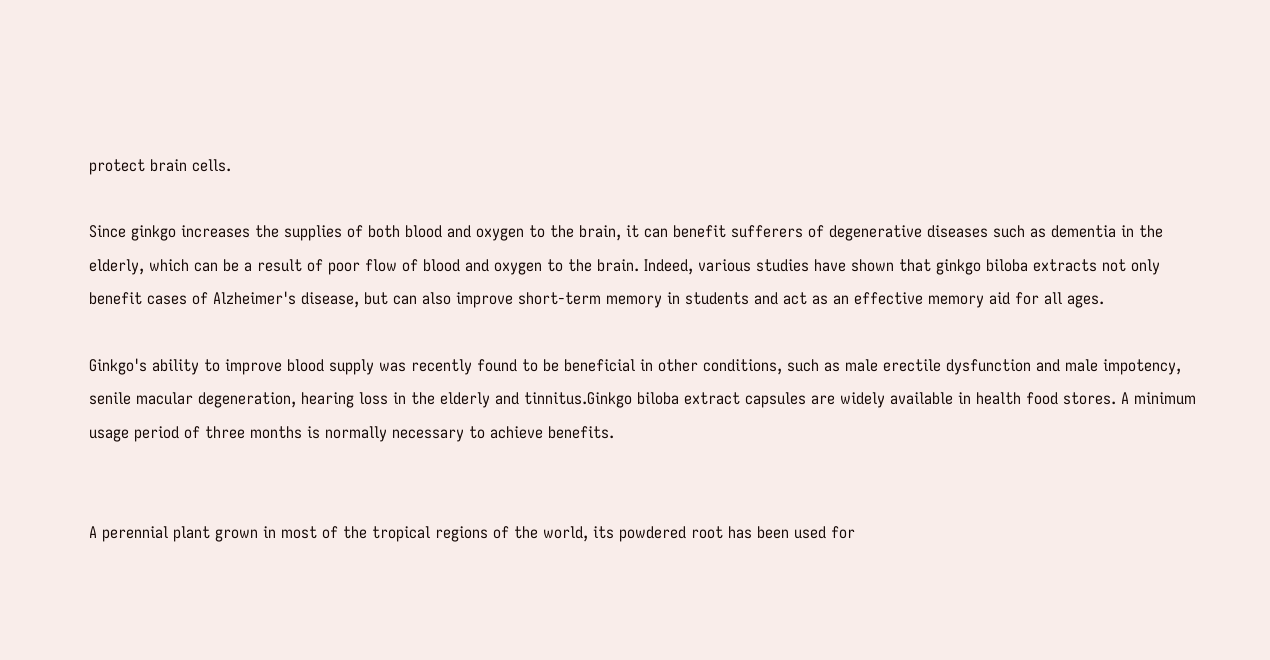protect brain cells.

Since ginkgo increases the supplies of both blood and oxygen to the brain, it can benefit sufferers of degenerative diseases such as dementia in the elderly, which can be a result of poor flow of blood and oxygen to the brain. Indeed, various studies have shown that ginkgo biloba extracts not only benefit cases of Alzheimer's disease, but can also improve short-term memory in students and act as an effective memory aid for all ages.

Ginkgo's ability to improve blood supply was recently found to be beneficial in other conditions, such as male erectile dysfunction and male impotency, senile macular degeneration, hearing loss in the elderly and tinnitus.Ginkgo biloba extract capsules are widely available in health food stores. A minimum usage period of three months is normally necessary to achieve benefits.


A perennial plant grown in most of the tropical regions of the world, its powdered root has been used for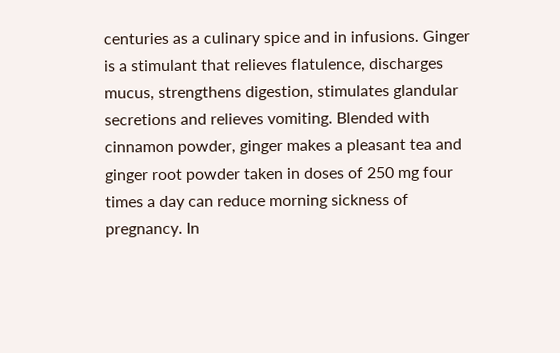centuries as a culinary spice and in infusions. Ginger is a stimulant that relieves flatulence, discharges mucus, strengthens digestion, stimulates glandular secretions and relieves vomiting. Blended with cinnamon powder, ginger makes a pleasant tea and ginger root powder taken in doses of 250 mg four times a day can reduce morning sickness of pregnancy. In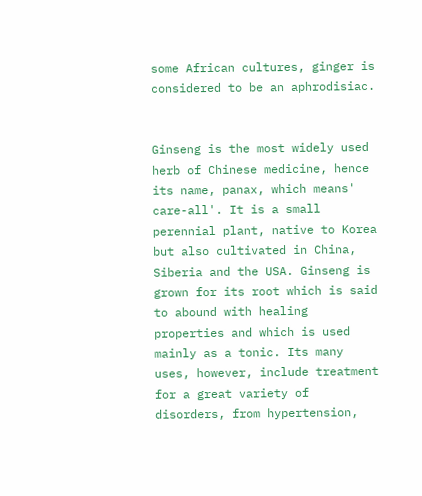some African cultures, ginger is considered to be an aphrodisiac.


Ginseng is the most widely used herb of Chinese medicine, hence its name, panax, which means' care-all'. It is a small perennial plant, native to Korea but also cultivated in China, Siberia and the USA. Ginseng is grown for its root which is said to abound with healing properties and which is used mainly as a tonic. Its many uses, however, include treatment for a great variety of disorders, from hypertension,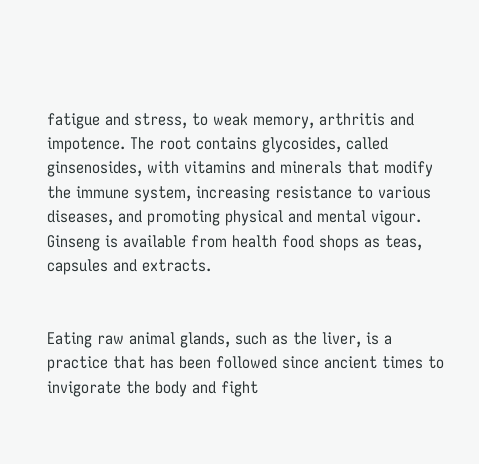fatigue and stress, to weak memory, arthritis and impotence. The root contains glycosides, called ginsenosides, with vitamins and minerals that modify the immune system, increasing resistance to various diseases, and promoting physical and mental vigour. Ginseng is available from health food shops as teas, capsules and extracts.


Eating raw animal glands, such as the liver, is a practice that has been followed since ancient times to invigorate the body and fight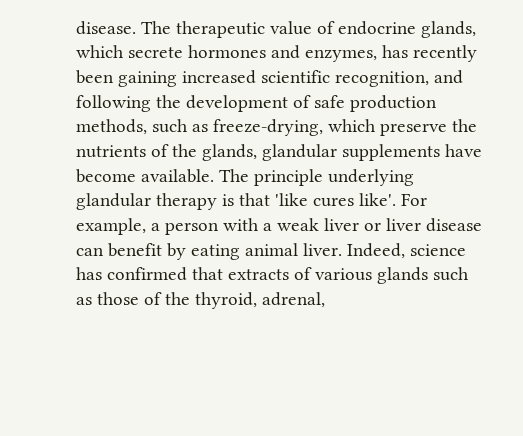disease. The therapeutic value of endocrine glands, which secrete hormones and enzymes, has recently been gaining increased scientific recognition, and following the development of safe production methods, such as freeze-drying, which preserve the nutrients of the glands, glandular supplements have become available. The principle underlying glandular therapy is that 'like cures like'. For example, a person with a weak liver or liver disease can benefit by eating animal liver. Indeed, science has confirmed that extracts of various glands such as those of the thyroid, adrenal,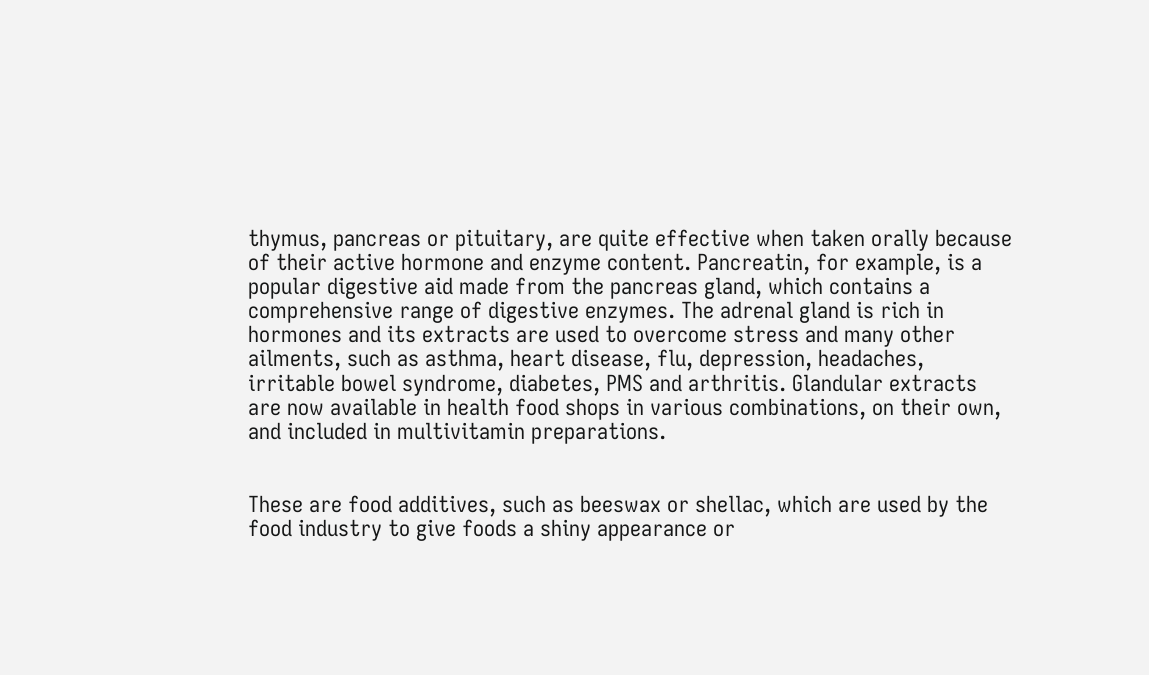thymus, pancreas or pituitary, are quite effective when taken orally because of their active hormone and enzyme content. Pancreatin, for example, is a popular digestive aid made from the pancreas gland, which contains a comprehensive range of digestive enzymes. The adrenal gland is rich in hormones and its extracts are used to overcome stress and many other ailments, such as asthma, heart disease, flu, depression, headaches, irritable bowel syndrome, diabetes, PMS and arthritis. Glandular extracts are now available in health food shops in various combinations, on their own, and included in multivitamin preparations.


These are food additives, such as beeswax or shellac, which are used by the food industry to give foods a shiny appearance or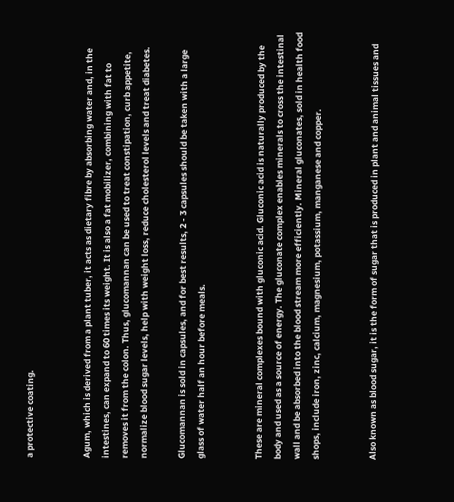a protective coating.


Agum, which is derived from a plant tuber, it acts as dietary fibre by absorbing water and, in the intestines, can expand to 60 times its weight. It is also a fat mobilizer, combining with fat to removes it from the colon. Thus, glucomannan can be used to treat constipation, curb appetite, normalize blood sugar levels, help with weight loss, reduce cholesterol levels and treat diabetes.

Glucomannan is sold in capsules, and for best results, 2 - 3 capsules should be taken with a large glass of water half an hour before meals.


These are mineral complexes bound with gluconic acid. Gluconic acid is naturally produced by the body and used as a source of energy. The gluconate complex enables minerals to cross the intestinal wall and be absorbed into the blood stream more efficiently. Mineral gluconates, sold in health food shops, include iron, zinc, calcium, magnesium, potassium, manganese and copper.


Also known as blood sugar, it is the form of sugar that is produced in plant and animal tissues and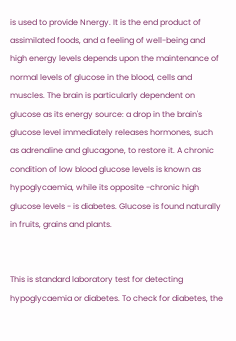is used to provide Nnergy. It is the end product of assimilated foods, and a feeling of well-being and high energy levels depends upon the maintenance of normal levels of glucose in the blood, cells and muscles. The brain is particularly dependent on glucose as its energy source: a drop in the brain's glucose level immediately releases hormones, such as adrenaline and glucagone, to restore it. A chronic condition of low blood glucose levels is known as hypoglycaemia, while its opposite -chronic high glucose levels - is diabetes. Glucose is found naturally in fruits, grains and plants.


This is standard laboratory test for detecting hypoglycaemia or diabetes. To check for diabetes, the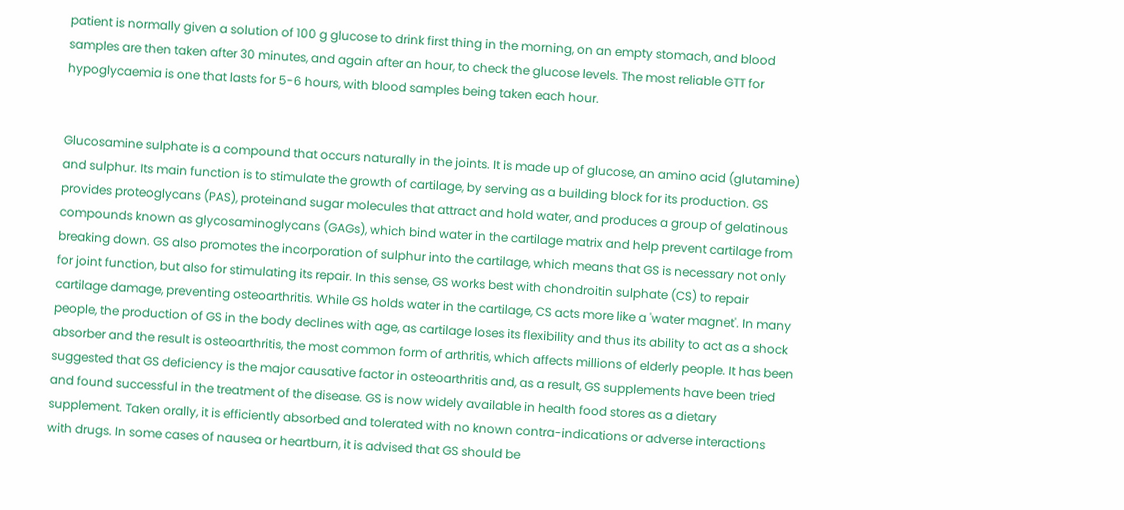patient is normally given a solution of 100 g glucose to drink first thing in the morning, on an empty stomach, and blood samples are then taken after 30 minutes, and again after an hour, to check the glucose levels. The most reliable GTT for hypoglycaemia is one that lasts for 5-6 hours, with blood samples being taken each hour.


Glucosamine sulphate is a compound that occurs naturally in the joints. It is made up of glucose, an amino acid (glutamine) and sulphur. Its main function is to stimulate the growth of cartilage, by serving as a building block for its production. GS provides proteoglycans (PAS), proteinand sugar molecules that attract and hold water, and produces a group of gelatinous compounds known as glycosaminoglycans (GAGs), which bind water in the cartilage matrix and help prevent cartilage from breaking down. GS also promotes the incorporation of sulphur into the cartilage, which means that GS is necessary not only for joint function, but also for stimulating its repair. In this sense, GS works best with chondroitin sulphate (CS) to repair cartilage damage, preventing osteoarthritis. While GS holds water in the cartilage, CS acts more like a 'water magnet'. In many people, the production of GS in the body declines with age, as cartilage loses its flexibility and thus its ability to act as a shock absorber and the result is osteoarthritis, the most common form of arthritis, which affects millions of elderly people. It has been suggested that GS deficiency is the major causative factor in osteoarthritis and, as a result, GS supplements have been tried and found successful in the treatment of the disease. GS is now widely available in health food stores as a dietary supplement. Taken orally, it is efficiently absorbed and tolerated with no known contra-indications or adverse interactions with drugs. In some cases of nausea or heartburn, it is advised that GS should be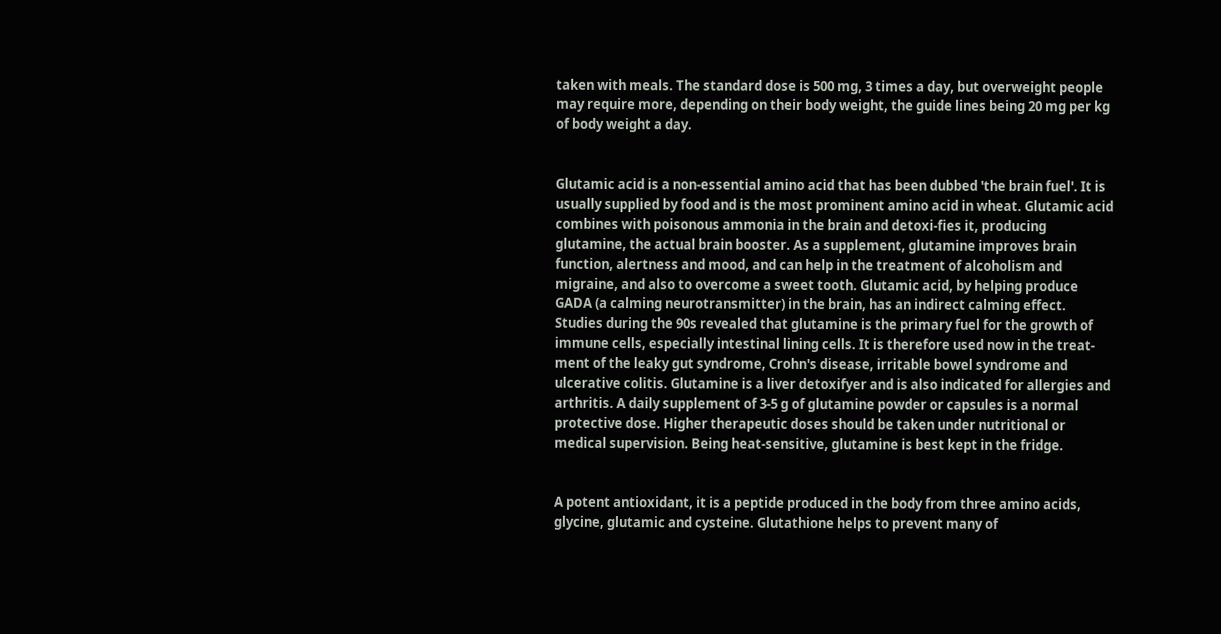taken with meals. The standard dose is 500 mg, 3 times a day, but overweight people may require more, depending on their body weight, the guide lines being 20 mg per kg of body weight a day.


Glutamic acid is a non-essential amino acid that has been dubbed 'the brain fuel'. It is usually supplied by food and is the most prominent amino acid in wheat. Glutamic acid combines with poisonous ammonia in the brain and detoxi-fies it, producing glutamine, the actual brain booster. As a supplement, glutamine improves brain function, alertness and mood, and can help in the treatment of alcoholism and migraine, and also to overcome a sweet tooth. Glutamic acid, by helping produce GADA (a calming neurotransmitter) in the brain, has an indirect calming effect. Studies during the 90s revealed that glutamine is the primary fuel for the growth of immune cells, especially intestinal lining cells. It is therefore used now in the treat-ment of the leaky gut syndrome, Crohn's disease, irritable bowel syndrome and ulcerative colitis. Glutamine is a liver detoxifyer and is also indicated for allergies and arthritis. A daily supplement of 3-5 g of glutamine powder or capsules is a normal protective dose. Higher therapeutic doses should be taken under nutritional or medical supervision. Being heat-sensitive, glutamine is best kept in the fridge.


A potent antioxidant, it is a peptide produced in the body from three amino acids, glycine, glutamic and cysteine. Glutathione helps to prevent many of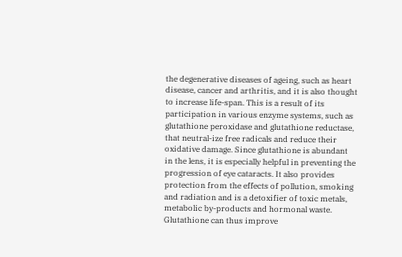the degenerative diseases of ageing, such as heart disease, cancer and arthritis, and it is also thought to increase life-span. This is a result of its participation in various enzyme systems, such as glutathione peroxidase and glutathione reductase, that neutral-ize free radicals and reduce their oxidative damage. Since glutathione is abundant in the lens, it is especially helpful in preventing the progression of eye cataracts. It also provides protection from the effects of pollution, smoking and radiation and is a detoxifier of toxic metals, metabolic by-products and hormonal waste. Glutathione can thus improve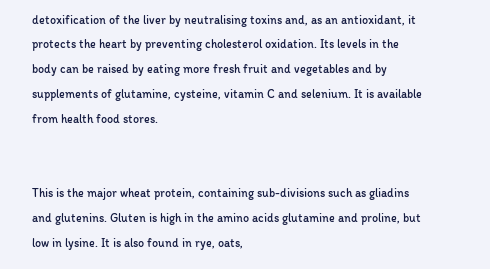detoxification of the liver by neutralising toxins and, as an antioxidant, it protects the heart by preventing cholesterol oxidation. Its levels in the body can be raised by eating more fresh fruit and vegetables and by supplements of glutamine, cysteine, vitamin C and selenium. It is available from health food stores.


This is the major wheat protein, containing sub-divisions such as gliadins and glutenins. Gluten is high in the amino acids glutamine and proline, but low in lysine. It is also found in rye, oats,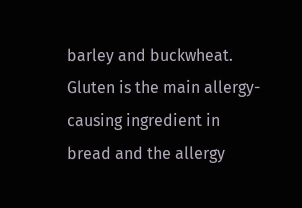barley and buckwheat. Gluten is the main allergy-causing ingredient in bread and the allergy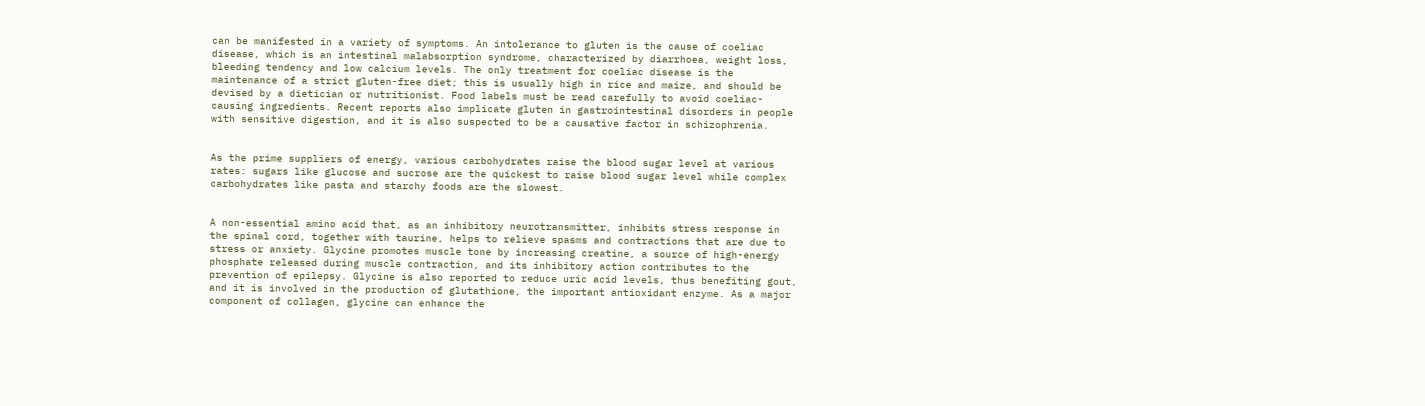can be manifested in a variety of symptoms. An intolerance to gluten is the cause of coeliac disease, which is an intestinal malabsorption syndrome, characterized by diarrhoea, weight loss, bleeding tendency and low calcium levels. The only treatment for coeliac disease is the maintenance of a strict gluten-free diet; this is usually high in rice and maize, and should be devised by a dietician or nutritionist. Food labels must be read carefully to avoid coeliac-causing ingredients. Recent reports also implicate gluten in gastrointestinal disorders in people with sensitive digestion, and it is also suspected to be a causative factor in schizophrenia.


As the prime suppliers of energy, various carbohydrates raise the blood sugar level at various rates: sugars like glucose and sucrose are the quickest to raise blood sugar level while complex carbohydrates like pasta and starchy foods are the slowest.


A non-essential amino acid that, as an inhibitory neurotransmitter, inhibits stress response in the spinal cord, together with taurine, helps to relieve spasms and contractions that are due to stress or anxiety. Glycine promotes muscle tone by increasing creatine, a source of high-energy phosphate released during muscle contraction, and its inhibitory action contributes to the prevention of epilepsy. Glycine is also reported to reduce uric acid levels, thus benefiting gout, and it is involved in the production of glutathione, the important antioxidant enzyme. As a major component of collagen, glycine can enhance the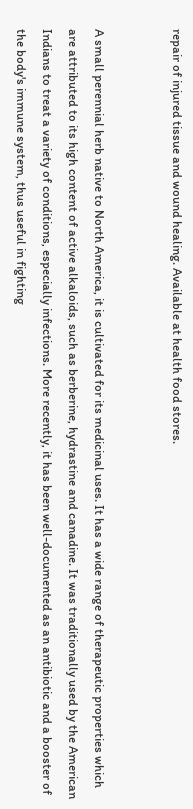repair of injured tissue and wound healing. Available at health food stores.


A small perennial herb native to North America, it is cultivated for its medicinal uses. It has a wide range of therapeutic properties which are attributed to its high content of active alkaloids, such as berberine, hydrastine and canadine. It was traditionally used by the American Indians to treat a variety of conditions, especially infections. More recently, it has been well-documented as an antibiotic and a booster of the body's immune system, thus useful in fighting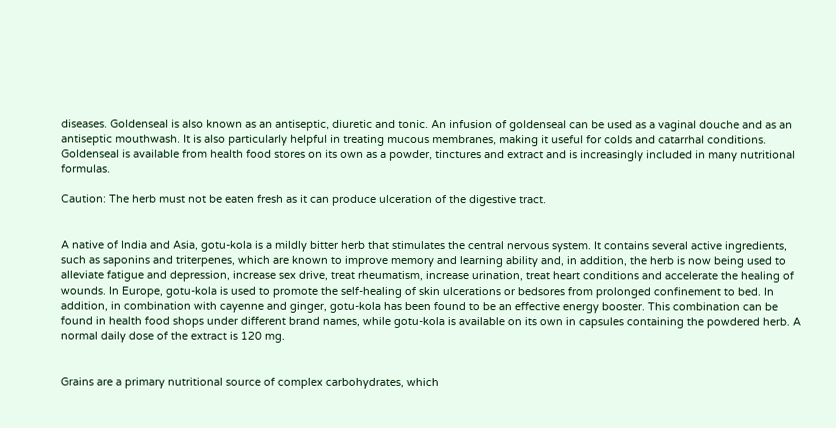diseases. Goldenseal is also known as an antiseptic, diuretic and tonic. An infusion of goldenseal can be used as a vaginal douche and as an antiseptic mouthwash. It is also particularly helpful in treating mucous membranes, making it useful for colds and catarrhal conditions. Goldenseal is available from health food stores on its own as a powder, tinctures and extract and is increasingly included in many nutritional formulas.

Caution: The herb must not be eaten fresh as it can produce ulceration of the digestive tract.


A native of India and Asia, gotu-kola is a mildly bitter herb that stimulates the central nervous system. It contains several active ingredients, such as saponins and triterpenes, which are known to improve memory and learning ability and, in addition, the herb is now being used to alleviate fatigue and depression, increase sex drive, treat rheumatism, increase urination, treat heart conditions and accelerate the healing of wounds. In Europe, gotu-kola is used to promote the self-healing of skin ulcerations or bedsores from prolonged confinement to bed. In addition, in combination with cayenne and ginger, gotu-kola has been found to be an effective energy booster. This combination can be found in health food shops under different brand names, while gotu-kola is available on its own in capsules containing the powdered herb. A normal daily dose of the extract is 120 mg.


Grains are a primary nutritional source of complex carbohydrates, which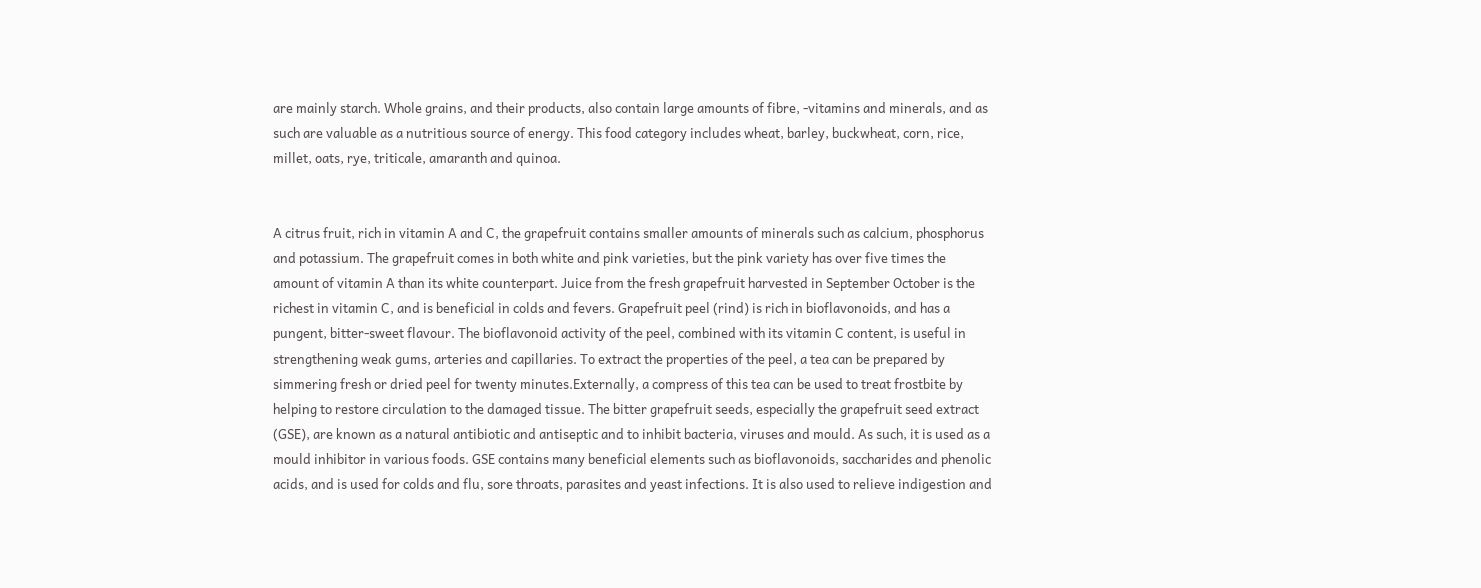are mainly starch. Whole grains, and their products, also contain large amounts of fibre, -vitamins and minerals, and as such are valuable as a nutritious source of energy. This food category includes wheat, barley, buckwheat, corn, rice, millet, oats, rye, triticale, amaranth and quinoa.


A citrus fruit, rich in vitamin A and C, the grapefruit contains smaller amounts of minerals such as calcium, phosphorus and potassium. The grapefruit comes in both white and pink varieties, but the pink variety has over five times the amount of vitamin A than its white counterpart. Juice from the fresh grapefruit harvested in September October is the richest in vitamin C, and is beneficial in colds and fevers. Grapefruit peel (rind) is rich in bioflavonoids, and has a pungent, bitter-sweet flavour. The bioflavonoid activity of the peel, combined with its vitamin C content, is useful in strengthening weak gums, arteries and capillaries. To extract the properties of the peel, a tea can be prepared by simmering fresh or dried peel for twenty minutes.Externally, a compress of this tea can be used to treat frostbite by helping to restore circulation to the damaged tissue. The bitter grapefruit seeds, especially the grapefruit seed extract (GSE), are known as a natural antibiotic and antiseptic and to inhibit bacteria, viruses and mould. As such, it is used as a mould inhibitor in various foods. GSE contains many beneficial elements such as bioflavonoids, saccharides and phenolic acids, and is used for colds and flu, sore throats, parasites and yeast infections. It is also used to relieve indigestion and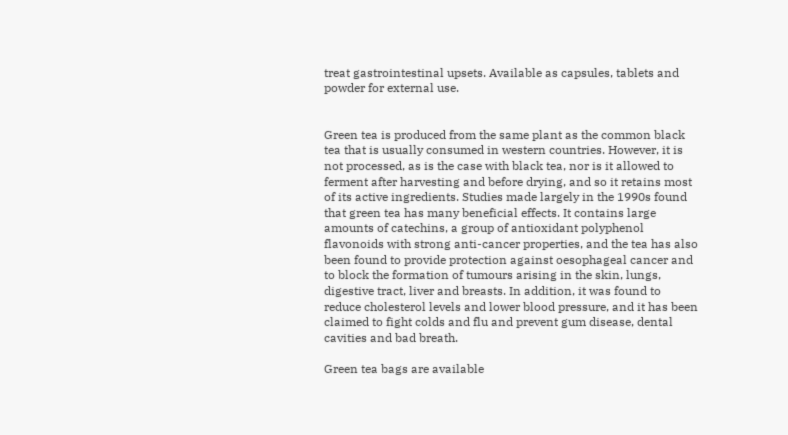treat gastrointestinal upsets. Available as capsules, tablets and powder for external use.


Green tea is produced from the same plant as the common black tea that is usually consumed in western countries. However, it is not processed, as is the case with black tea, nor is it allowed to ferment after harvesting and before drying, and so it retains most of its active ingredients. Studies made largely in the 1990s found that green tea has many beneficial effects. It contains large amounts of catechins, a group of antioxidant polyphenol flavonoids with strong anti-cancer properties, and the tea has also been found to provide protection against oesophageal cancer and to block the formation of tumours arising in the skin, lungs, digestive tract, liver and breasts. In addition, it was found to reduce cholesterol levels and lower blood pressure, and it has been claimed to fight colds and flu and prevent gum disease, dental cavities and bad breath.

Green tea bags are available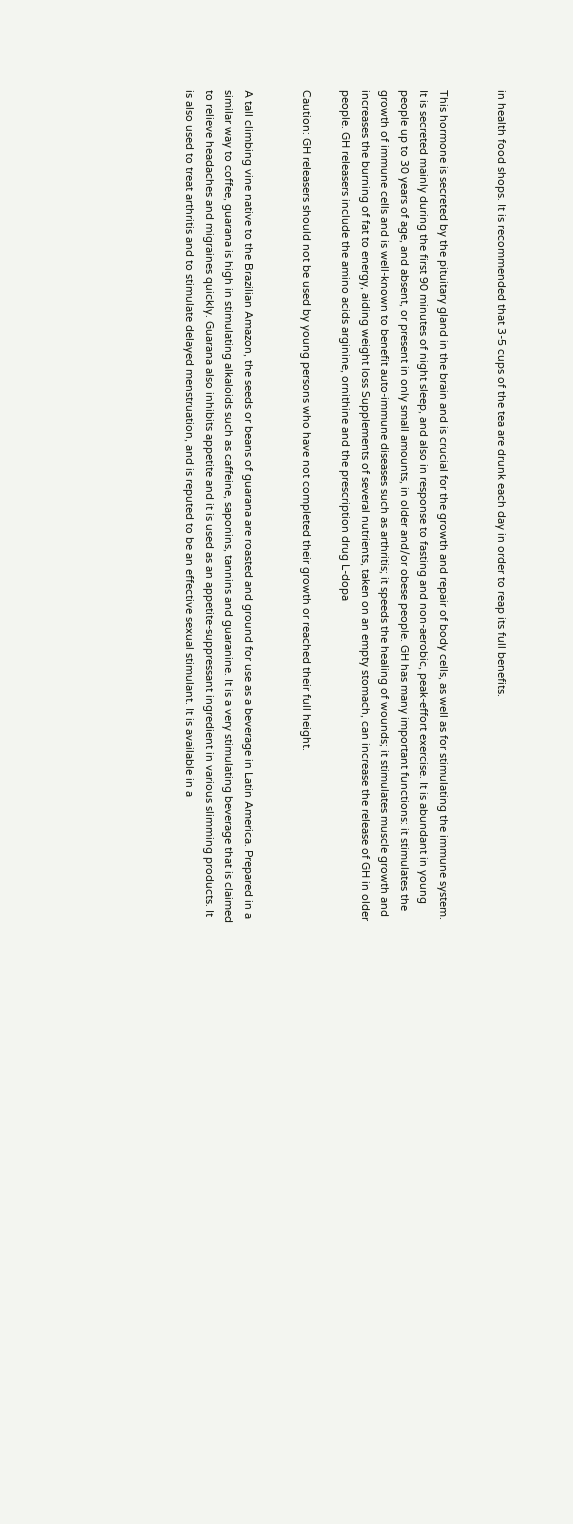in health food shops. It is recommended that 3-5 cups of the tea are drunk each day in order to reap its full benefits.


This hormone is secreted by the pituitary gland in the brain and is crucial for the growth and repair of body cells, as well as for stimulating the immune system. It is secreted mainly during the first 90 minutes of night sleep, and also in response to fasting and non-aerobic, peak-effort exercise. It is abundant in young people up to 30 years of age, and absent, or present in only small amounts, in older and/or obese people. GH has many important functions: it stimulates the growth of immune cells and is well-known to benefit auto-immune diseases such as arthritis; it speeds the healing of wounds; it stimulates muscle growth and increases the burning of fat to energy, aiding weight loss Supplements of several nutrients, taken on an empty stomach, can increase the release of GH in older people. GH releasers include the amino acids arginine, ornithine and the prescription drug L-dopa

Caution: GH releasers should not be used by young persons who have not completed their growth or reached their full height.


A tall climbing vine native to the Brazilian Amazon, the seeds or beans of guarana are roasted and ground for use as a beverage in Latin America. Prepared in a similar way to coffee, guarana is high in stimulating alkaloids such as caffeine, saponins, tannins and guaranine. It is a very stimulating beverage that is claimed to relieve headaches and migraines quickly. Guarana also inhibits appetite and it is used as an appetite-suppressant ingredient in various slimming products. It is also used to treat arthritis and to stimulate delayed menstruation, and is reputed to be an effective sexual stimulant. It is available in a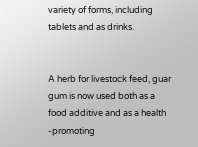variety of forms, including tablets and as drinks.


A herb for livestock feed, guar gum is now used both as a food additive and as a health -promoting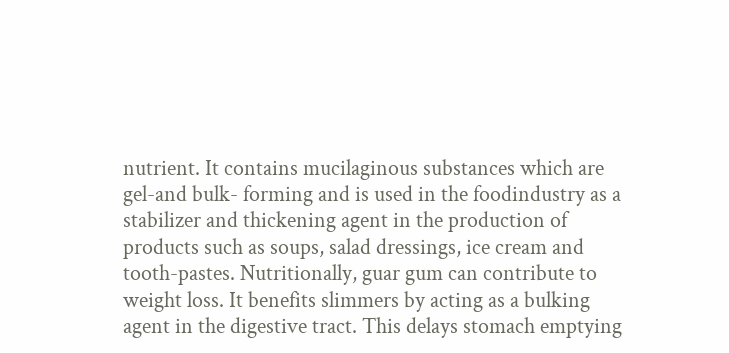nutrient. It contains mucilaginous substances which are gel-and bulk- forming and is used in the foodindustry as a stabilizer and thickening agent in the production of products such as soups, salad dressings, ice cream and tooth-pastes. Nutritionally, guar gum can contribute to weight loss. It benefits slimmers by acting as a bulking agent in the digestive tract. This delays stomach emptying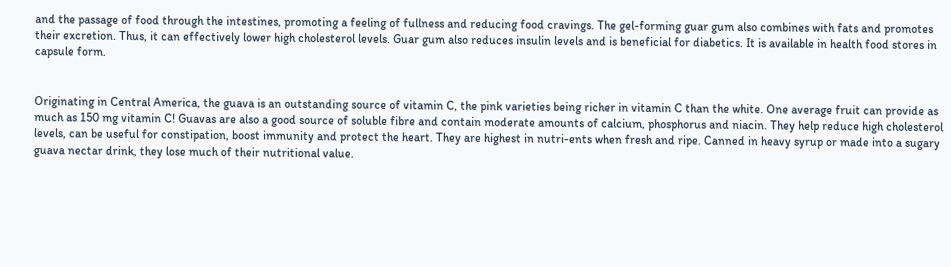and the passage of food through the intestines, promoting a feeling of fullness and reducing food cravings. The gel-forming guar gum also combines with fats and promotes their excretion. Thus, it can effectively lower high cholesterol levels. Guar gum also reduces insulin levels and is beneficial for diabetics. It is available in health food stores in capsule form.


Originating in Central America, the guava is an outstanding source of vitamin C, the pink varieties being richer in vitamin C than the white. One average fruit can provide as much as 150 mg vitamin C! Guavas are also a good source of soluble fibre and contain moderate amounts of calcium, phosphorus and niacin. They help reduce high cholesterol levels, can be useful for constipation, boost immunity and protect the heart. They are highest in nutri-ents when fresh and ripe. Canned in heavy syrup or made into a sugary guava nectar drink, they lose much of their nutritional value.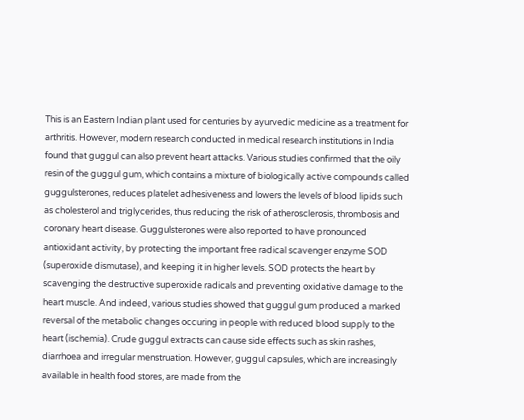This is an Eastern Indian plant used for centuries by ayurvedic medicine as a treatment for arthritis. However, modern research conducted in medical research institutions in India found that guggul can also prevent heart attacks. Various studies confirmed that the oily resin of the guggul gum, which contains a mixture of biologically active compounds called guggulsterones, reduces platelet adhesiveness and lowers the levels of blood lipids such as cholesterol and triglycerides, thus reducing the risk of atherosclerosis, thrombosis and coronary heart disease. Guggulsterones were also reported to have pronounced antioxidant activity, by protecting the important free radical scavenger enzyme SOD (superoxide dismutase), and keeping it in higher levels. SOD protects the heart by scavenging the destructive superoxide radicals and preventing oxidative damage to the heart muscle. And indeed, various studies showed that guggul gum produced a marked reversal of the metabolic changes occuring in people with reduced blood supply to the heart (ischemia). Crude guggul extracts can cause side effects such as skin rashes, diarrhoea and irregular menstruation. However, guggul capsules, which are increasingly available in health food stores, are made from the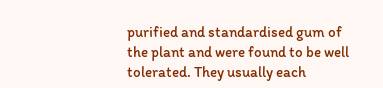purified and standardised gum of the plant and were found to be well tolerated. They usually each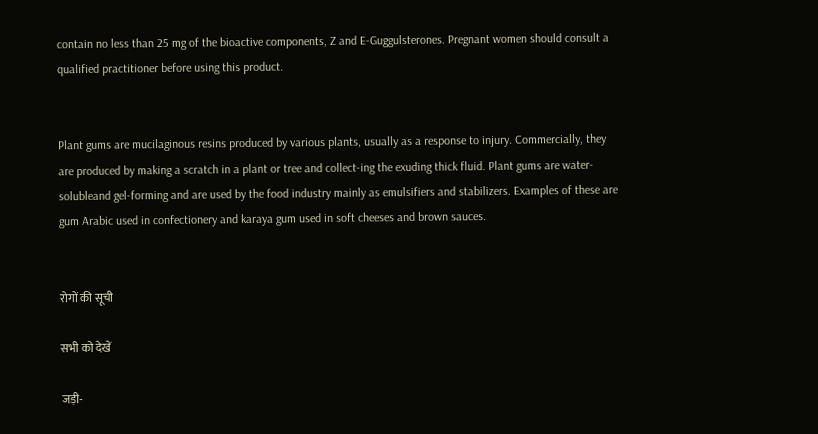contain no less than 25 mg of the bioactive components, Z and E-Guggulsterones. Pregnant women should consult a qualified practitioner before using this product.


Plant gums are mucilaginous resins produced by various plants, usually as a response to injury. Commercially, they are produced by making a scratch in a plant or tree and collect-ing the exuding thick fluid. Plant gums are water-solubleand gel-forming and are used by the food industry mainly as emulsifiers and stabilizers. Examples of these are gum Arabic used in confectionery and karaya gum used in soft cheeses and brown sauces.


रोगों की सूची

सभी को देखें

जड़ी-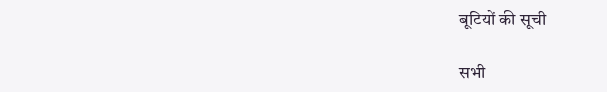बूटियों की सूची

सभी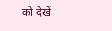को देखें